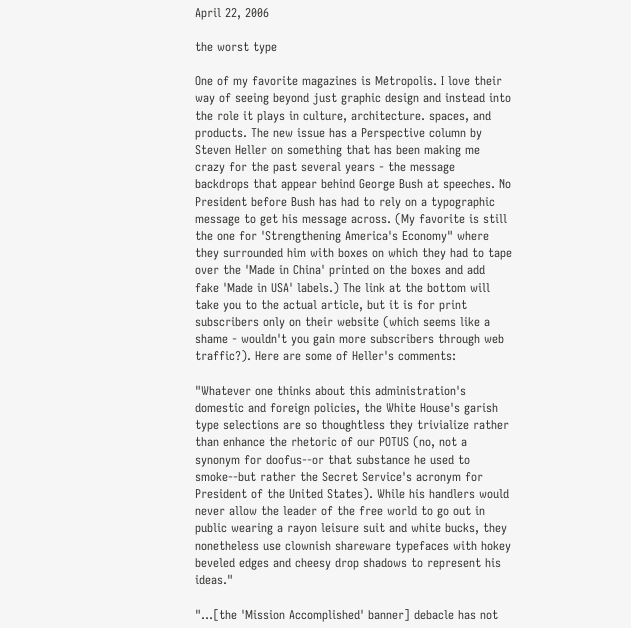April 22, 2006

the worst type

One of my favorite magazines is Metropolis. I love their way of seeing beyond just graphic design and instead into the role it plays in culture, architecture. spaces, and products. The new issue has a Perspective column by Steven Heller on something that has been making me crazy for the past several years - the message backdrops that appear behind George Bush at speeches. No President before Bush has had to rely on a typographic message to get his message across. (My favorite is still the one for 'Strengthening America's Economy" where they surrounded him with boxes on which they had to tape over the 'Made in China' printed on the boxes and add fake 'Made in USA' labels.) The link at the bottom will take you to the actual article, but it is for print subscribers only on their website (which seems like a shame - wouldn't you gain more subscribers through web traffic?). Here are some of Heller's comments:

"Whatever one thinks about this administration's domestic and foreign policies, the White House's garish type selections are so thoughtless they trivialize rather than enhance the rhetoric of our POTUS (no, not a synonym for doofus--or that substance he used to smoke--but rather the Secret Service's acronym for President of the United States). While his handlers would never allow the leader of the free world to go out in public wearing a rayon leisure suit and white bucks, they nonetheless use clownish shareware typefaces with hokey beveled edges and cheesy drop shadows to represent his ideas."

"...[the 'Mission Accomplished' banner] debacle has not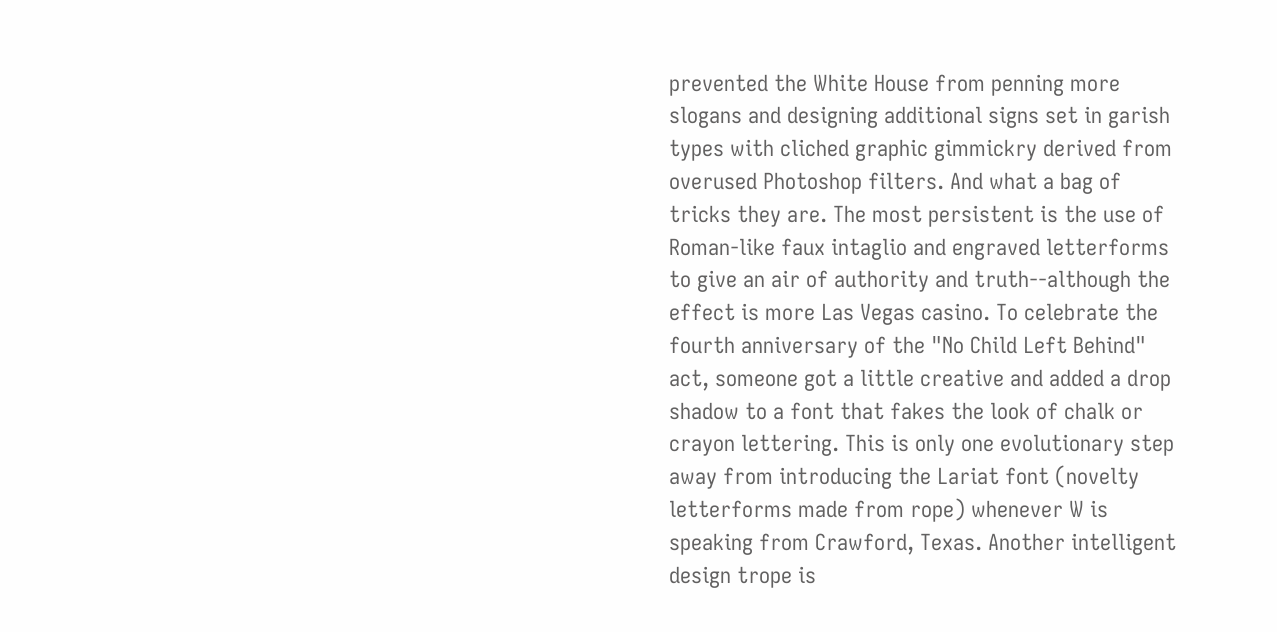prevented the White House from penning more slogans and designing additional signs set in garish types with cliched graphic gimmickry derived from overused Photoshop filters. And what a bag of tricks they are. The most persistent is the use of Roman-like faux intaglio and engraved letterforms to give an air of authority and truth--although the effect is more Las Vegas casino. To celebrate the fourth anniversary of the "No Child Left Behind" act, someone got a little creative and added a drop shadow to a font that fakes the look of chalk or crayon lettering. This is only one evolutionary step away from introducing the Lariat font (novelty letterforms made from rope) whenever W is speaking from Crawford, Texas. Another intelligent design trope is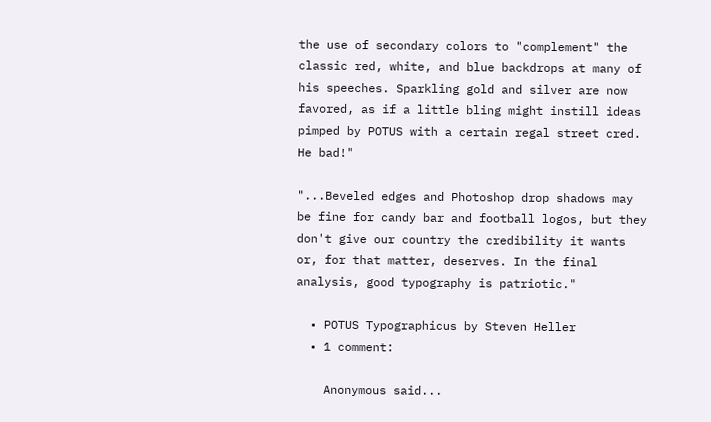the use of secondary colors to "complement" the classic red, white, and blue backdrops at many of his speeches. Sparkling gold and silver are now favored, as if a little bling might instill ideas pimped by POTUS with a certain regal street cred. He bad!"

"...Beveled edges and Photoshop drop shadows may be fine for candy bar and football logos, but they don't give our country the credibility it wants or, for that matter, deserves. In the final analysis, good typography is patriotic."

  • POTUS Typographicus by Steven Heller
  • 1 comment:

    Anonymous said...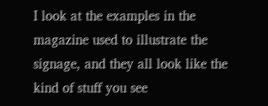I look at the examples in the magazine used to illustrate the signage, and they all look like the kind of stuff you see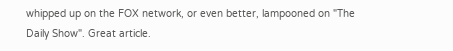whipped up on the FOX network, or even better, lampooned on "The Daily Show". Great article.